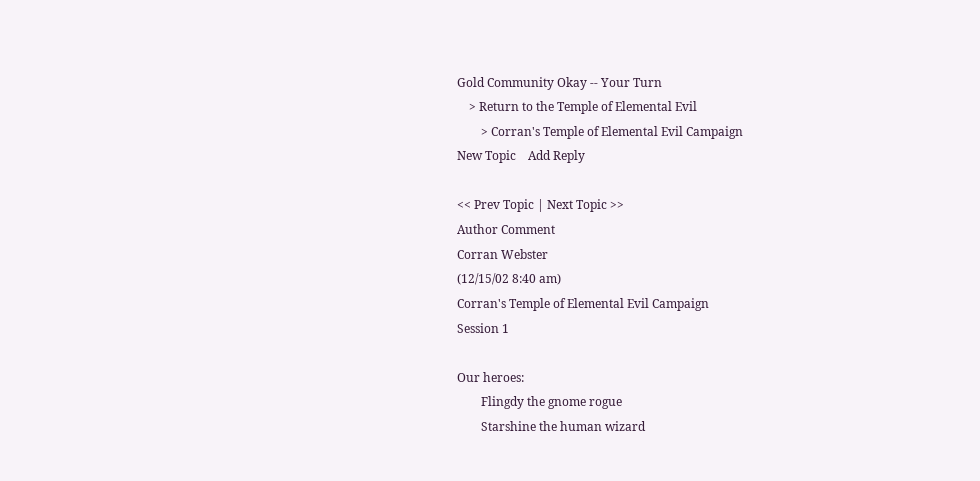Gold Community Okay -- Your Turn
    > Return to the Temple of Elemental Evil
        > Corran's Temple of Elemental Evil Campaign
New Topic    Add Reply

<< Prev Topic | Next Topic >>
Author Comment
Corran Webster
(12/15/02 8:40 am)
Corran's Temple of Elemental Evil Campaign
Session 1

Our heroes:
        Flingdy the gnome rogue
        Starshine the human wizard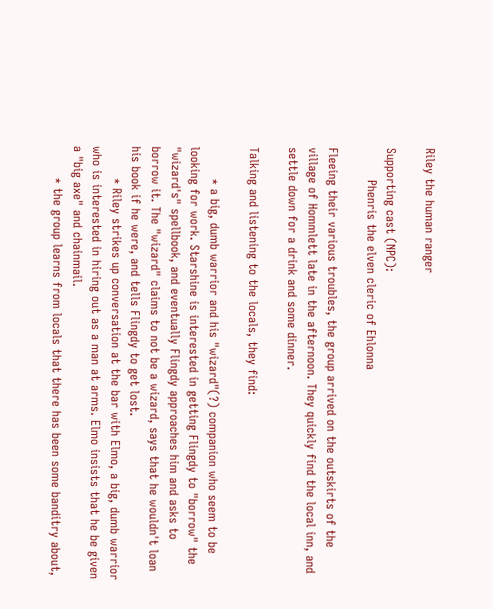Riley the human ranger

Supporting cast (NPC):
        Phenris the elven cleric of Ehlonna

Fleeing their various troubles, the group arrived on the outskirts of the village of Hommlett late in the afternoon. They quickly find the local inn, and settle down for a drink and some dinner.

Talking and listening to the locals, they find:

        * a big, dumb warrior and his "wizard"(?) companion who seem to be looking for work. Starshine is interested in getting Flingdy to "borrow" the "wizard's" spellbook, and eventually Flingdy approaches him and asks to borrow it. The "wizard" claims to not be a wizard, says that he wouldn't loan his book if he were, and tells Flingdy to get lost.
        * Riley strikes up conversation at the bar with Elmo, a big, dumb warrior who is interested in hiring out as a man at arms. Elmo insists that he be given a "big axe" and chainmail.
        * the group learns from locals that there has been some banditry about,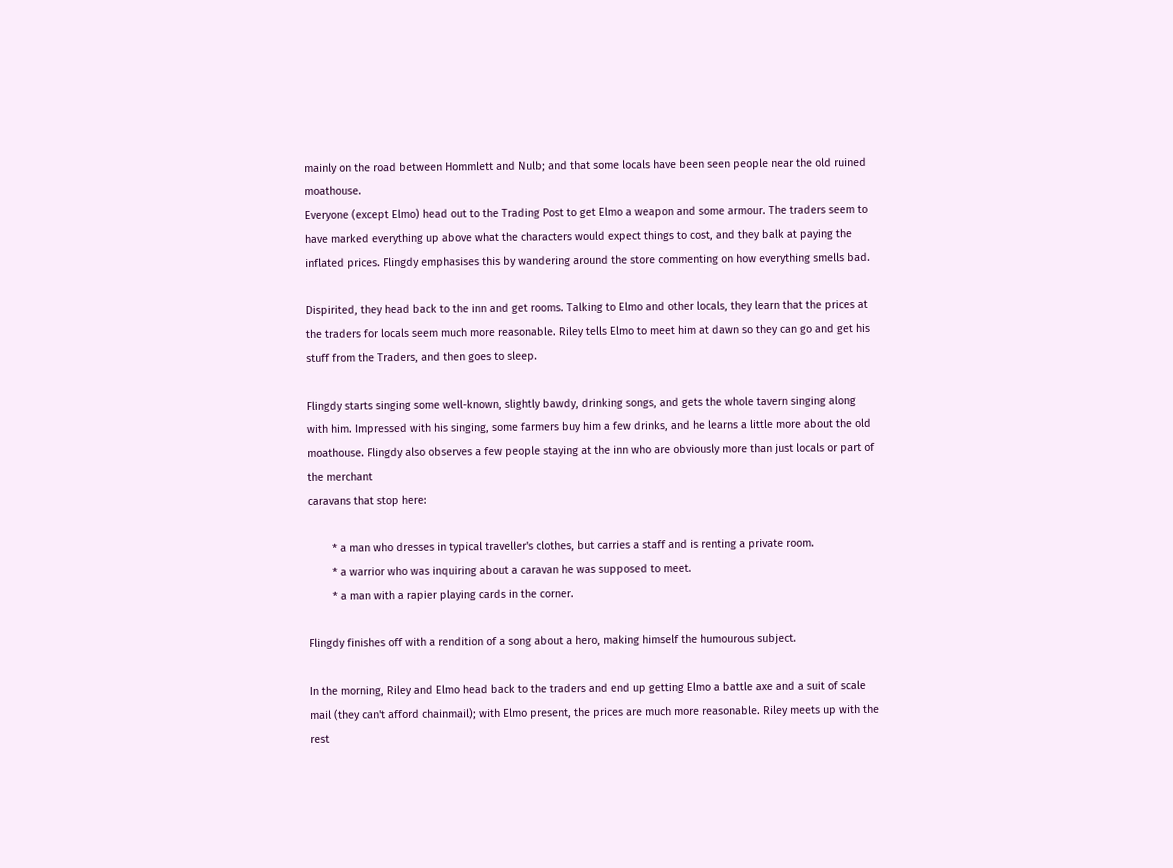mainly on the road between Hommlett and Nulb; and that some locals have been seen people near the old ruined moathouse.
Everyone (except Elmo) head out to the Trading Post to get Elmo a weapon and some armour. The traders seem to have marked everything up above what the characters would expect things to cost, and they balk at paying the inflated prices. Flingdy emphasises this by wandering around the store commenting on how everything smells bad.

Dispirited, they head back to the inn and get rooms. Talking to Elmo and other locals, they learn that the prices at the traders for locals seem much more reasonable. Riley tells Elmo to meet him at dawn so they can go and get his stuff from the Traders, and then goes to sleep.

Flingdy starts singing some well-known, slightly bawdy, drinking songs, and gets the whole tavern singing along with him. Impressed with his singing, some farmers buy him a few drinks, and he learns a little more about the old moathouse. Flingdy also observes a few people staying at the inn who are obviously more than just locals or part of the merchant
caravans that stop here:

        * a man who dresses in typical traveller's clothes, but carries a staff and is renting a private room.
        * a warrior who was inquiring about a caravan he was supposed to meet.
        * a man with a rapier playing cards in the corner.

Flingdy finishes off with a rendition of a song about a hero, making himself the humourous subject.

In the morning, Riley and Elmo head back to the traders and end up getting Elmo a battle axe and a suit of scale mail (they can't afford chainmail); with Elmo present, the prices are much more reasonable. Riley meets up with the rest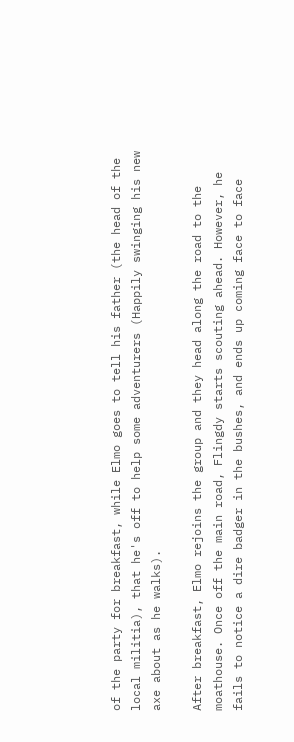of the party for breakfast, while Elmo goes to tell his father (the head of the local militia), that he's off to help some adventurers (Happily swinging his new axe about as he walks).

After breakfast, Elmo rejoins the group and they head along the road to the moathouse. Once off the main road, Flingdy starts scouting ahead. However, he fails to notice a dire badger in the bushes, and ends up coming face to face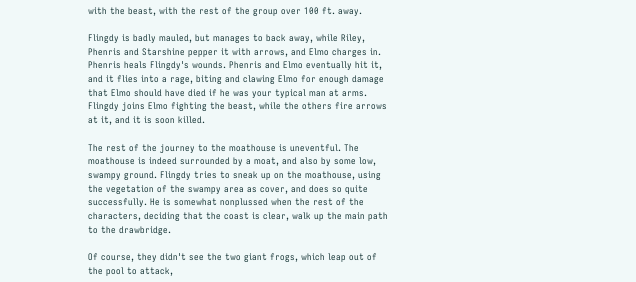with the beast, with the rest of the group over 100 ft. away.

Flingdy is badly mauled, but manages to back away, while Riley, Phenris and Starshine pepper it with arrows, and Elmo charges in. Phenris heals Flingdy's wounds. Phenris and Elmo eventually hit it, and it flies into a rage, biting and clawing Elmo for enough damage that Elmo should have died if he was your typical man at arms. Flingdy joins Elmo fighting the beast, while the others fire arrows at it, and it is soon killed.

The rest of the journey to the moathouse is uneventful. The moathouse is indeed surrounded by a moat, and also by some low, swampy ground. Flingdy tries to sneak up on the moathouse, using the vegetation of the swampy area as cover, and does so quite successfully. He is somewhat nonplussed when the rest of the characters, deciding that the coast is clear, walk up the main path to the drawbridge.

Of course, they didn't see the two giant frogs, which leap out of the pool to attack,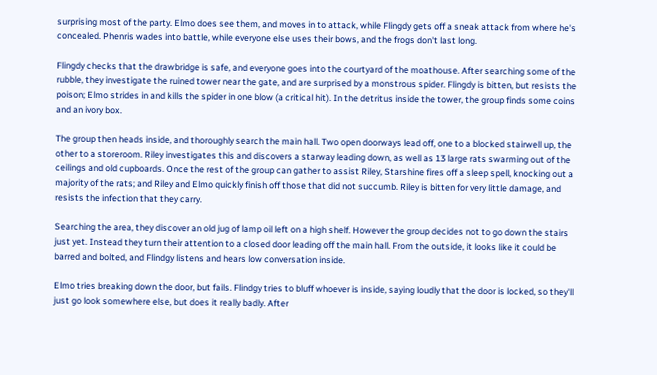surprising most of the party. Elmo does see them, and moves in to attack, while Flingdy gets off a sneak attack from where he's concealed. Phenris wades into battle, while everyone else uses their bows, and the frogs don't last long.

Flingdy checks that the drawbridge is safe, and everyone goes into the courtyard of the moathouse. After searching some of the rubble, they investigate the ruined tower near the gate, and are surprised by a monstrous spider. Flingdy is bitten, but resists the poison; Elmo strides in and kills the spider in one blow (a critical hit). In the detritus inside the tower, the group finds some coins and an ivory box.

The group then heads inside, and thoroughly search the main hall. Two open doorways lead off, one to a blocked stairwell up, the other to a storeroom. Riley investigates this and discovers a starway leading down, as well as 13 large rats swarming out of the ceilings and old cupboards. Once the rest of the group can gather to assist Riley, Starshine fires off a sleep spell, knocking out a majority of the rats; and Riley and Elmo quickly finish off those that did not succumb. Riley is bitten for very little damage, and resists the infection that they carry.

Searching the area, they discover an old jug of lamp oil left on a high shelf. However the group decides not to go down the stairs just yet. Instead they turn their attention to a closed door leading off the main hall. From the outside, it looks like it could be barred and bolted, and Flindgy listens and hears low conversation inside.

Elmo tries breaking down the door, but fails. Flindgy tries to bluff whoever is inside, saying loudly that the door is locked, so they'll just go look somewhere else, but does it really badly. After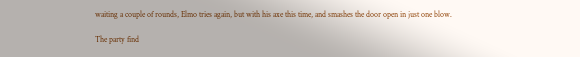waiting a couple of rounds, Elmo tries again, but with his axe this time, and smashes the door open in just one blow.

The party find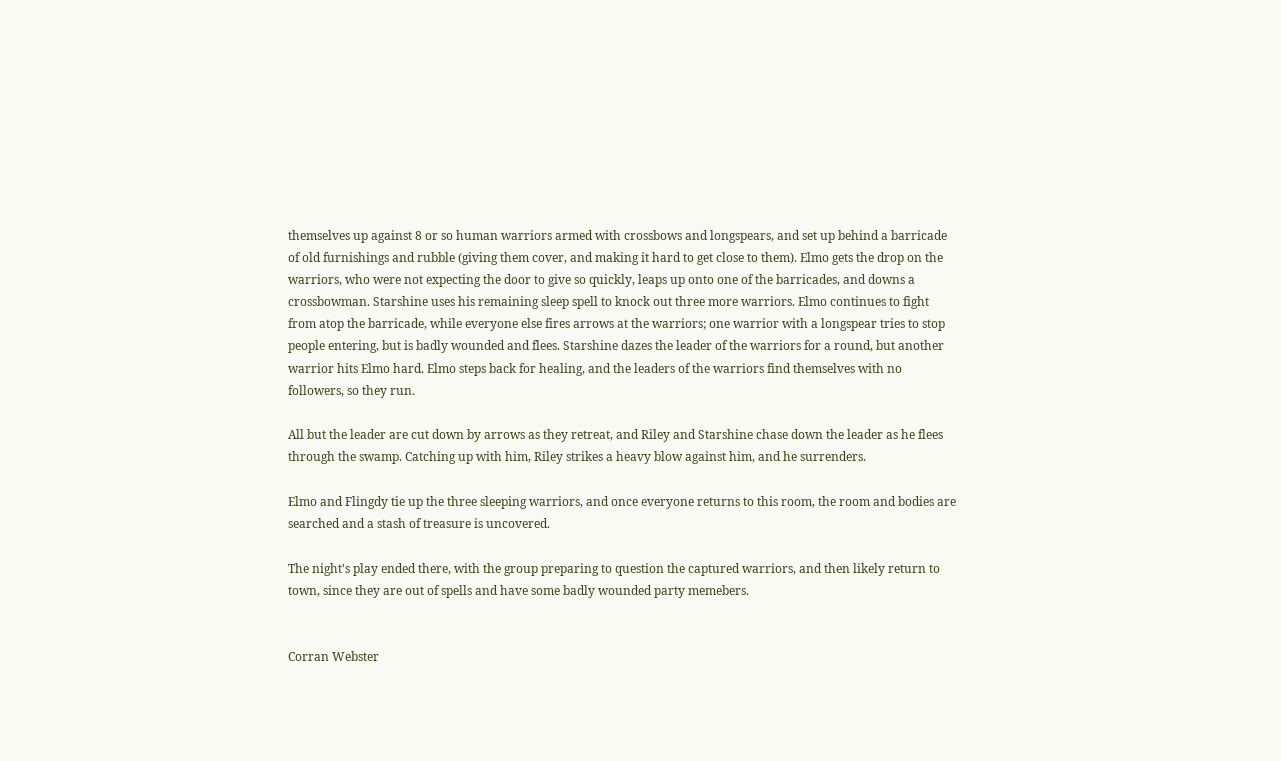themselves up against 8 or so human warriors armed with crossbows and longspears, and set up behind a barricade of old furnishings and rubble (giving them cover, and making it hard to get close to them). Elmo gets the drop on the warriors, who were not expecting the door to give so quickly, leaps up onto one of the barricades, and downs a crossbowman. Starshine uses his remaining sleep spell to knock out three more warriors. Elmo continues to fight from atop the barricade, while everyone else fires arrows at the warriors; one warrior with a longspear tries to stop people entering, but is badly wounded and flees. Starshine dazes the leader of the warriors for a round, but another warrior hits Elmo hard. Elmo steps back for healing, and the leaders of the warriors find themselves with no followers, so they run.

All but the leader are cut down by arrows as they retreat, and Riley and Starshine chase down the leader as he flees through the swamp. Catching up with him, Riley strikes a heavy blow against him, and he surrenders.

Elmo and Flingdy tie up the three sleeping warriors, and once everyone returns to this room, the room and bodies are searched and a stash of treasure is uncovered.

The night's play ended there, with the group preparing to question the captured warriors, and then likely return to town, since they are out of spells and have some badly wounded party memebers.


Corran Webster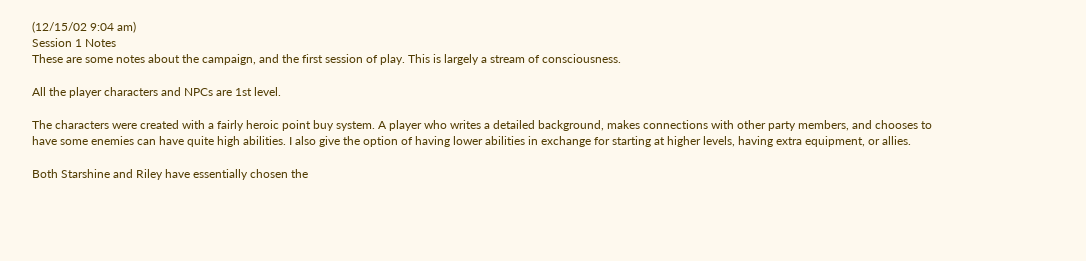(12/15/02 9:04 am)
Session 1 Notes
These are some notes about the campaign, and the first session of play. This is largely a stream of consciousness.

All the player characters and NPCs are 1st level.

The characters were created with a fairly heroic point buy system. A player who writes a detailed background, makes connections with other party members, and chooses to have some enemies can have quite high abilities. I also give the option of having lower abilities in exchange for starting at higher levels, having extra equipment, or allies.

Both Starshine and Riley have essentially chosen the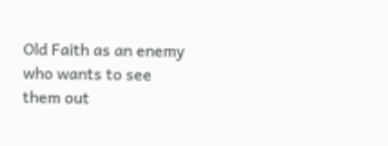Old Faith as an enemy who wants to see them out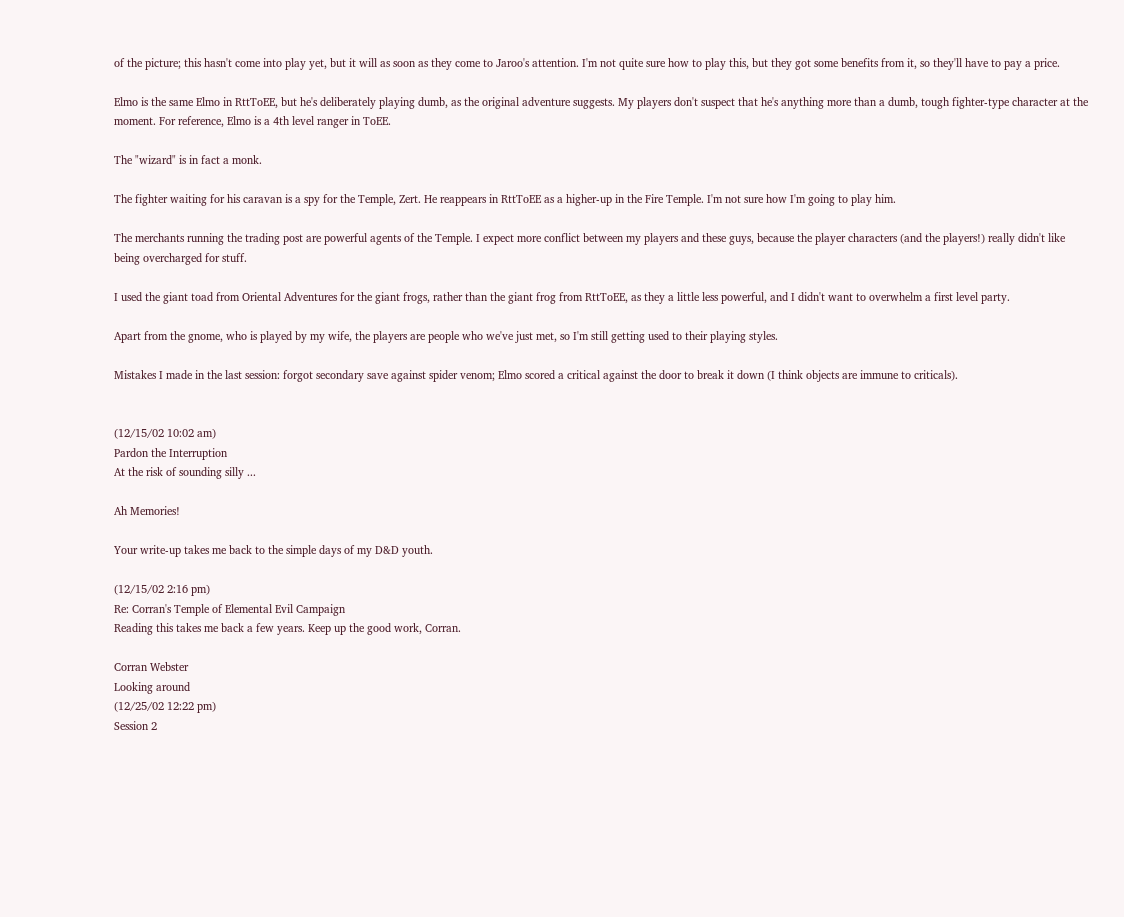of the picture; this hasn't come into play yet, but it will as soon as they come to Jaroo's attention. I'm not quite sure how to play this, but they got some benefits from it, so they'll have to pay a price.

Elmo is the same Elmo in RttToEE, but he's deliberately playing dumb, as the original adventure suggests. My players don't suspect that he's anything more than a dumb, tough fighter-type character at the moment. For reference, Elmo is a 4th level ranger in ToEE.

The "wizard" is in fact a monk.

The fighter waiting for his caravan is a spy for the Temple, Zert. He reappears in RttToEE as a higher-up in the Fire Temple. I'm not sure how I'm going to play him.

The merchants running the trading post are powerful agents of the Temple. I expect more conflict between my players and these guys, because the player characters (and the players!) really didn't like being overcharged for stuff.

I used the giant toad from Oriental Adventures for the giant frogs, rather than the giant frog from RttToEE, as they a little less powerful, and I didn't want to overwhelm a first level party.

Apart from the gnome, who is played by my wife, the players are people who we've just met, so I'm still getting used to their playing styles.

Mistakes I made in the last session: forgot secondary save against spider venom; Elmo scored a critical against the door to break it down (I think objects are immune to criticals).


(12/15/02 10:02 am)
Pardon the Interruption
At the risk of sounding silly ...

Ah Memories!

Your write-up takes me back to the simple days of my D&D youth.

(12/15/02 2:16 pm)
Re: Corran's Temple of Elemental Evil Campaign
Reading this takes me back a few years. Keep up the good work, Corran.

Corran Webster
Looking around
(12/25/02 12:22 pm)
Session 2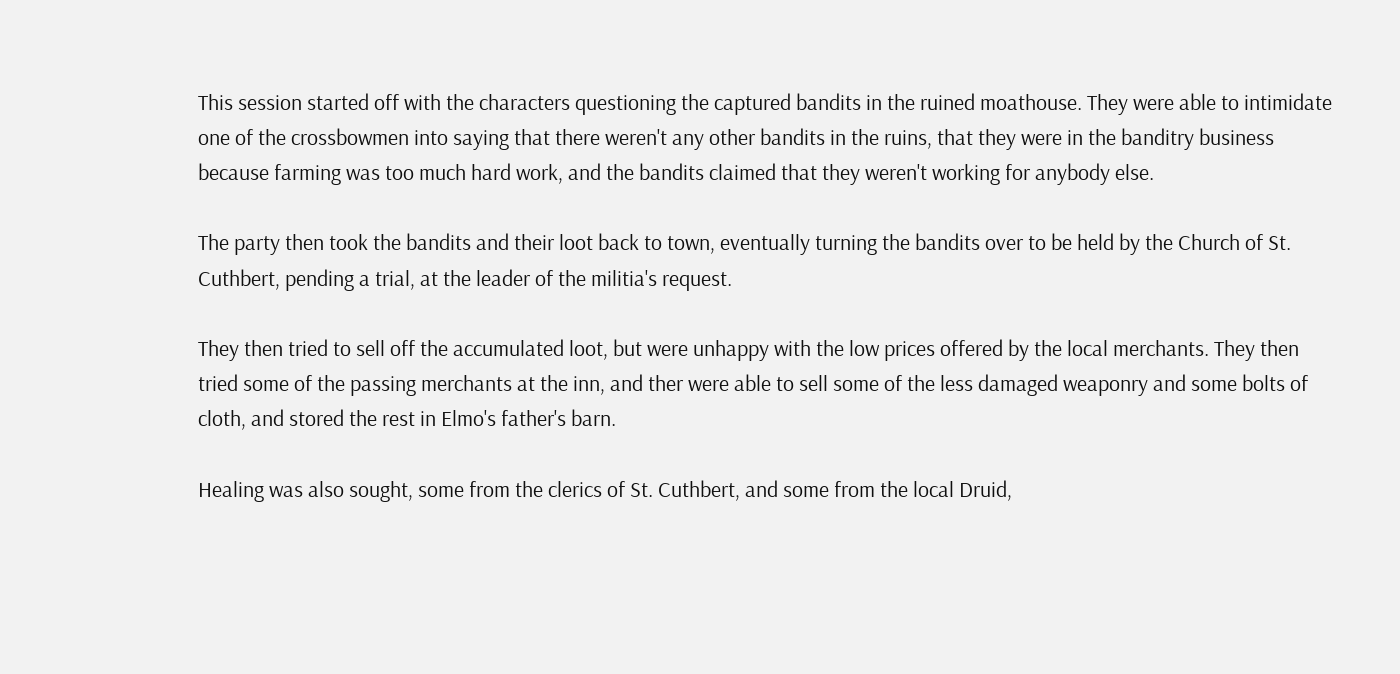This session started off with the characters questioning the captured bandits in the ruined moathouse. They were able to intimidate one of the crossbowmen into saying that there weren't any other bandits in the ruins, that they were in the banditry business because farming was too much hard work, and the bandits claimed that they weren't working for anybody else.

The party then took the bandits and their loot back to town, eventually turning the bandits over to be held by the Church of St. Cuthbert, pending a trial, at the leader of the militia's request.

They then tried to sell off the accumulated loot, but were unhappy with the low prices offered by the local merchants. They then tried some of the passing merchants at the inn, and ther were able to sell some of the less damaged weaponry and some bolts of cloth, and stored the rest in Elmo's father's barn.

Healing was also sought, some from the clerics of St. Cuthbert, and some from the local Druid,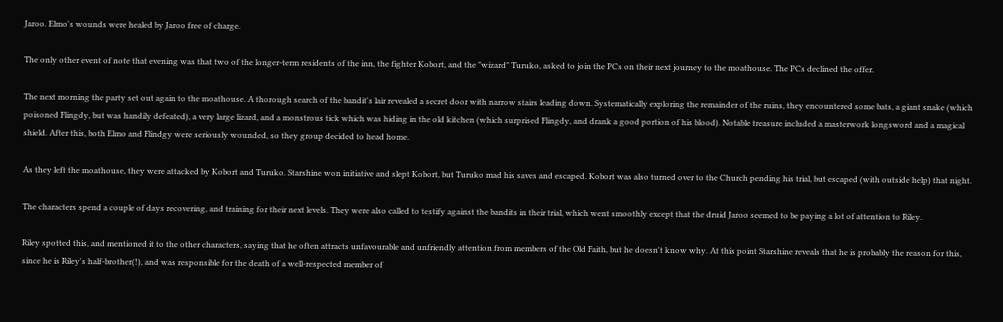Jaroo. Elmo's wounds were healed by Jaroo free of charge.

The only other event of note that evening was that two of the longer-term residents of the inn, the fighter Kobort, and the "wizard" Turuko, asked to join the PCs on their next journey to the moathouse. The PCs declined the offer.

The next morning the party set out again to the moathouse. A thorough search of the bandit's lair revealed a secret door with narrow stairs leading down. Systematically exploring the remainder of the ruins, they encountered some bats, a giant snake (which poisoned Flingdy, but was handily defeated), a very large lizard, and a monstrous tick which was hiding in the old kitchen (which surprised Flingdy, and drank a good portion of his blood). Notable treasure included a masterwork longsword and a magical shield. After this, both Elmo and Flindgy were seriously wounded, so they group decided to head home.

As they left the moathouse, they were attacked by Kobort and Turuko. Starshine won initiative and slept Kobort, but Turuko mad his saves and escaped. Kobort was also turned over to the Church pending his trial, but escaped (with outside help) that night.

The characters spend a couple of days recovering, and training for their next levels. They were also called to testify against the bandits in their trial, which went smoothly except that the druid Jaroo seemed to be paying a lot of attention to Riley.

Riley spotted this, and mentioned it to the other characters, saying that he often attracts unfavourable and unfriendly attention from members of the Old Faith, but he doesn't know why. At this point Starshine reveals that he is probably the reason for this, since he is Riley's half-brother(!), and was responsible for the death of a well-respected member of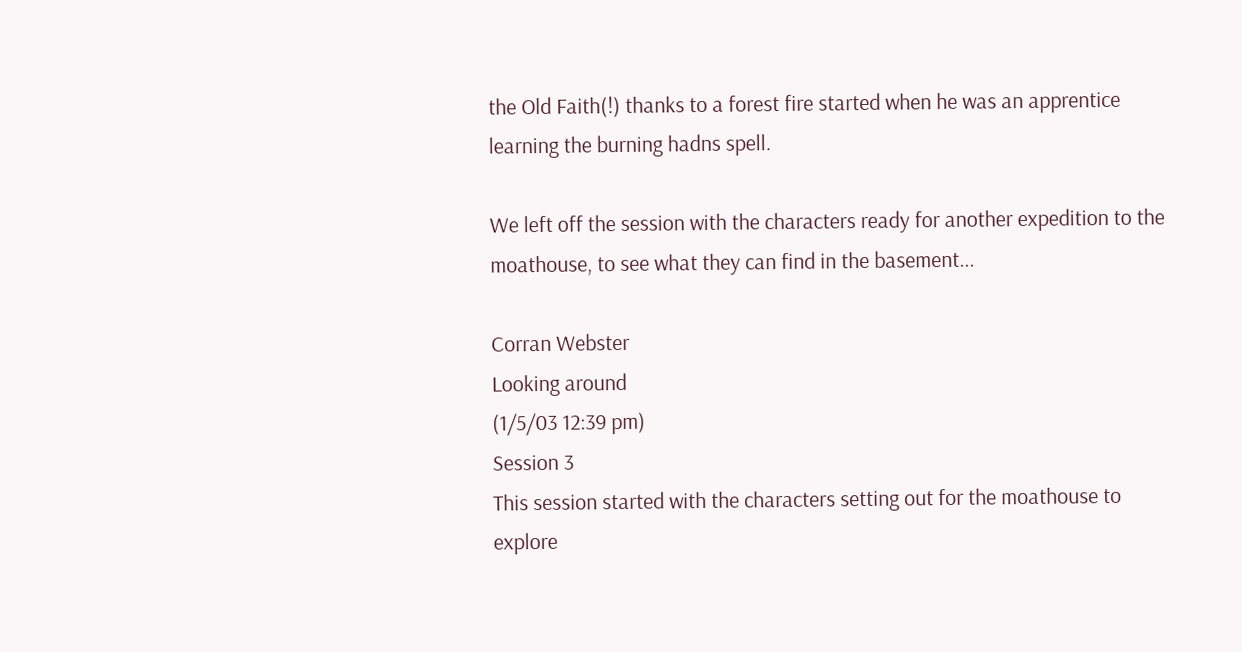the Old Faith(!) thanks to a forest fire started when he was an apprentice learning the burning hadns spell.

We left off the session with the characters ready for another expedition to the moathouse, to see what they can find in the basement...

Corran Webster
Looking around
(1/5/03 12:39 pm)
Session 3
This session started with the characters setting out for the moathouse to explore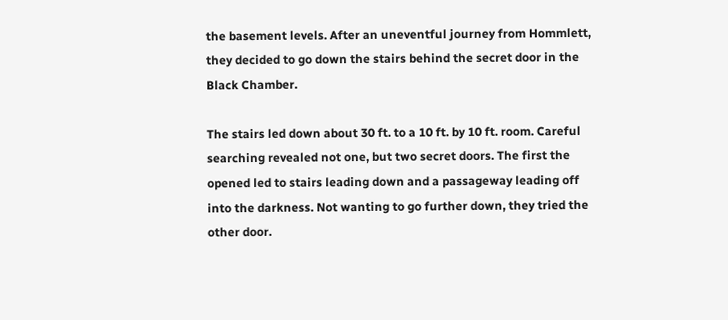the basement levels. After an uneventful journey from Hommlett, they decided to go down the stairs behind the secret door in the Black Chamber.

The stairs led down about 30 ft. to a 10 ft. by 10 ft. room. Careful searching revealed not one, but two secret doors. The first the opened led to stairs leading down and a passageway leading off into the darkness. Not wanting to go further down, they tried the other door.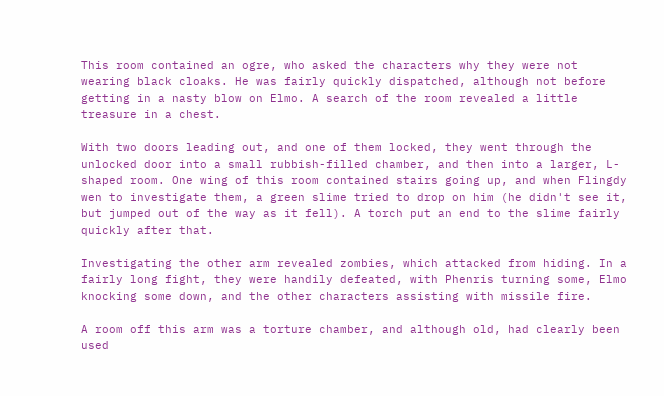This room contained an ogre, who asked the characters why they were not wearing black cloaks. He was fairly quickly dispatched, although not before getting in a nasty blow on Elmo. A search of the room revealed a little treasure in a chest.

With two doors leading out, and one of them locked, they went through the unlocked door into a small rubbish-filled chamber, and then into a larger, L-shaped room. One wing of this room contained stairs going up, and when Flingdy wen to investigate them, a green slime tried to drop on him (he didn't see it, but jumped out of the way as it fell). A torch put an end to the slime fairly quickly after that.

Investigating the other arm revealed zombies, which attacked from hiding. In a fairly long fight, they were handily defeated, with Phenris turning some, Elmo knocking some down, and the other characters assisting with missile fire.

A room off this arm was a torture chamber, and although old, had clearly been used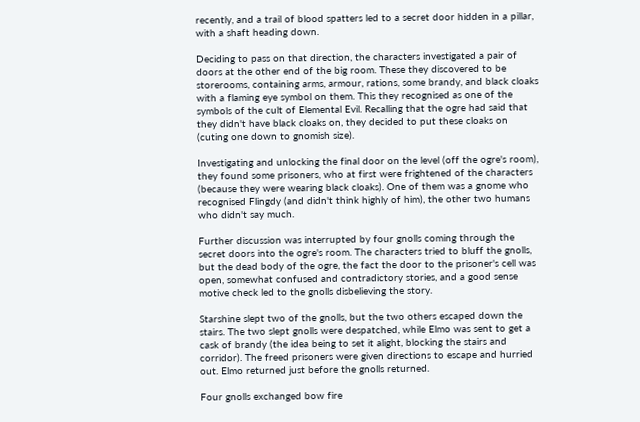recently, and a trail of blood spatters led to a secret door hidden in a pillar, with a shaft heading down.

Deciding to pass on that direction, the characters investigated a pair of doors at the other end of the big room. These they discovered to be storerooms, containing arms, armour, rations, some brandy, and black cloaks with a flaming eye symbol on them. This they recognised as one of the symbols of the cult of Elemental Evil. Recalling that the ogre had said that they didn't have black cloaks on, they decided to put these cloaks on (cuting one down to gnomish size).

Investigating and unlocking the final door on the level (off the ogre's room), they found some prisoners, who at first were frightened of the characters (because they were wearing black cloaks). One of them was a gnome who recognised Flingdy (and didn't think highly of him), the other two humans who didn't say much.

Further discussion was interrupted by four gnolls coming through the secret doors into the ogre's room. The characters tried to bluff the gnolls, but the dead body of the ogre, the fact the door to the prisoner's cell was open, somewhat confused and contradictory stories, and a good sense motive check led to the gnolls disbelieving the story.

Starshine slept two of the gnolls, but the two others escaped down the stairs. The two slept gnolls were despatched, while Elmo was sent to get a cask of brandy (the idea being to set it alight, blocking the stairs and corridor). The freed prisoners were given directions to escape and hurried out. Elmo returned just before the gnolls returned.

Four gnolls exchanged bow fire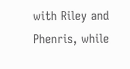with Riley and Phenris, while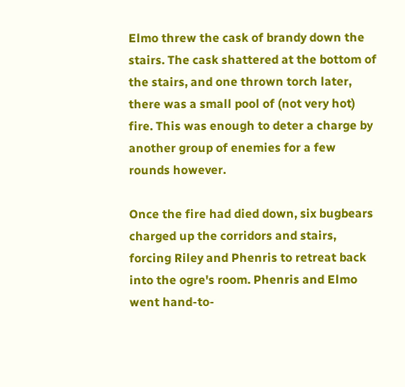Elmo threw the cask of brandy down the stairs. The cask shattered at the bottom of the stairs, and one thrown torch later, there was a small pool of (not very hot) fire. This was enough to deter a charge by another group of enemies for a few rounds however.

Once the fire had died down, six bugbears charged up the corridors and stairs, forcing Riley and Phenris to retreat back into the ogre's room. Phenris and Elmo went hand-to-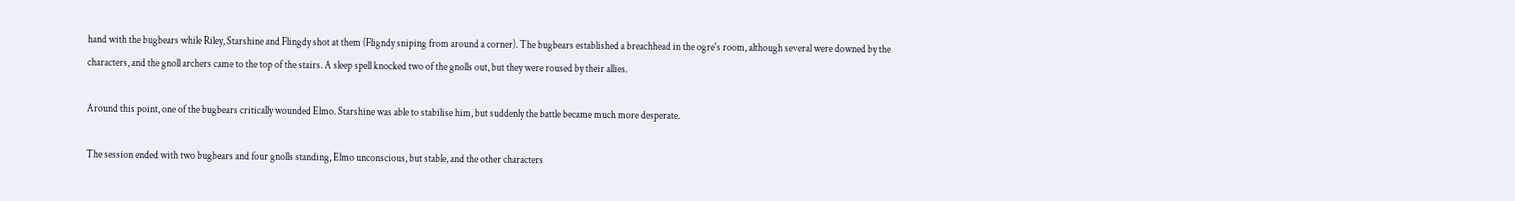hand with the bugbears while Riley, Starshine and Flingdy shot at them (Fligndy sniping from around a corner). The bugbears established a breachhead in the ogre's room, although several were downed by the characters, and the gnoll archers came to the top of the stairs. A sleep spell knocked two of the gnolls out, but they were roused by their allies.

Around this point, one of the bugbears critically wounded Elmo. Starshine was able to stabilise him, but suddenly the battle became much more desperate.

The session ended with two bugbears and four gnolls standing, Elmo unconscious, but stable, and the other characters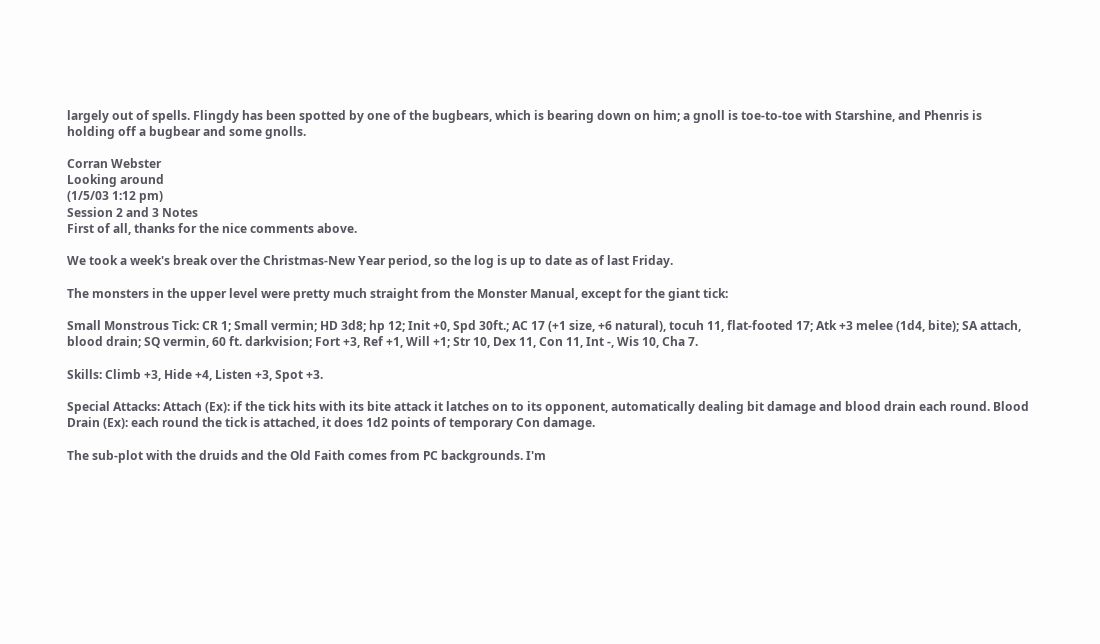largely out of spells. Flingdy has been spotted by one of the bugbears, which is bearing down on him; a gnoll is toe-to-toe with Starshine, and Phenris is holding off a bugbear and some gnolls.

Corran Webster
Looking around
(1/5/03 1:12 pm)
Session 2 and 3 Notes
First of all, thanks for the nice comments above.

We took a week's break over the Christmas-New Year period, so the log is up to date as of last Friday.

The monsters in the upper level were pretty much straight from the Monster Manual, except for the giant tick:

Small Monstrous Tick: CR 1; Small vermin; HD 3d8; hp 12; Init +0, Spd 30ft.; AC 17 (+1 size, +6 natural), tocuh 11, flat-footed 17; Atk +3 melee (1d4, bite); SA attach, blood drain; SQ vermin, 60 ft. darkvision; Fort +3, Ref +1, Will +1; Str 10, Dex 11, Con 11, Int -, Wis 10, Cha 7.

Skills: Climb +3, Hide +4, Listen +3, Spot +3.

Special Attacks: Attach (Ex): if the tick hits with its bite attack it latches on to its opponent, automatically dealing bit damage and blood drain each round. Blood Drain (Ex): each round the tick is attached, it does 1d2 points of temporary Con damage.

The sub-plot with the druids and the Old Faith comes from PC backgrounds. I'm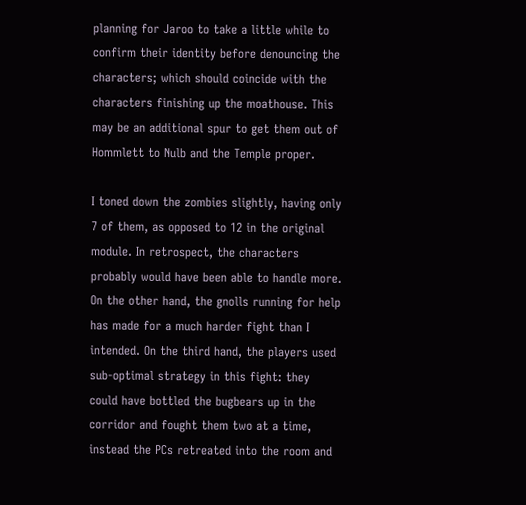planning for Jaroo to take a little while to confirm their identity before denouncing the characters; which should coincide with the characters finishing up the moathouse. This may be an additional spur to get them out of Hommlett to Nulb and the Temple proper.

I toned down the zombies slightly, having only 7 of them, as opposed to 12 in the original module. In retrospect, the characters probably would have been able to handle more. On the other hand, the gnolls running for help has made for a much harder fight than I intended. On the third hand, the players used sub-optimal strategy in this fight: they could have bottled the bugbears up in the corridor and fought them two at a time, instead the PCs retreated into the room and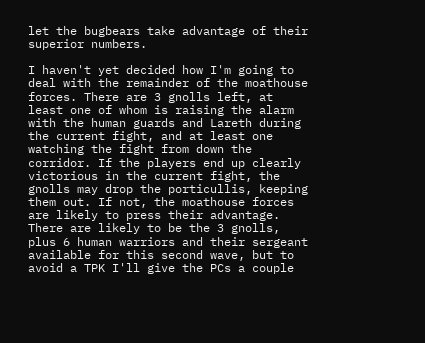let the bugbears take advantage of their superior numbers.

I haven't yet decided how I'm going to deal with the remainder of the moathouse forces. There are 3 gnolls left, at least one of whom is raising the alarm with the human guards and Lareth during the current fight, and at least one watching the fight from down the corridor. If the players end up clearly victorious in the current fight, the gnolls may drop the porticullis, keeping them out. If not, the moathouse forces are likely to press their advantage. There are likely to be the 3 gnolls, plus 6 human warriors and their sergeant available for this second wave, but to avoid a TPK I'll give the PCs a couple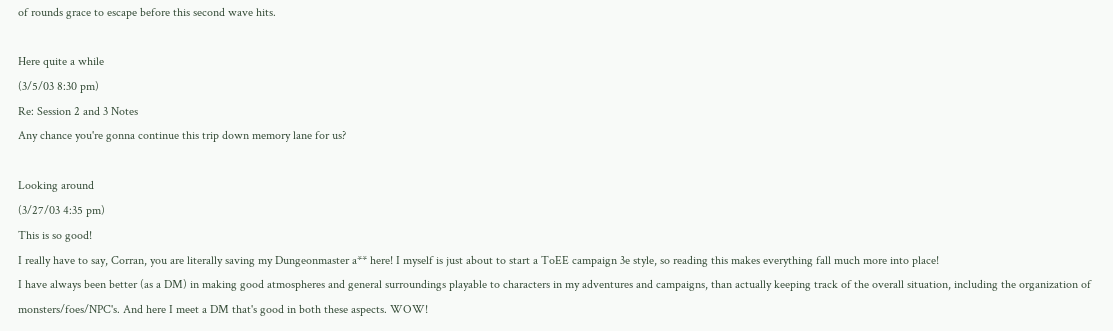of rounds grace to escape before this second wave hits.

Here quite a while
(3/5/03 8:30 pm)
Re: Session 2 and 3 Notes
Any chance you're gonna continue this trip down memory lane for us?

Looking around
(3/27/03 4:35 pm)
This is so good!
I really have to say, Corran, you are literally saving my Dungeonmaster a** here! I myself is just about to start a ToEE campaign 3e style, so reading this makes everything fall much more into place!
I have always been better (as a DM) in making good atmospheres and general surroundings playable to characters in my adventures and campaigns, than actually keeping track of the overall situation, including the organization of monsters/foes/NPC's. And here I meet a DM that's good in both these aspects. WOW!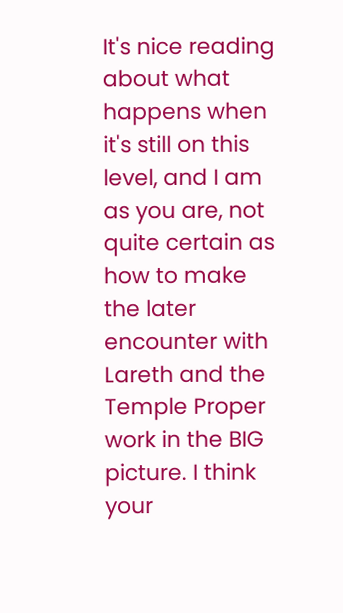It's nice reading about what happens when it's still on this level, and I am as you are, not quite certain as how to make the later encounter with Lareth and the Temple Proper work in the BIG picture. I think your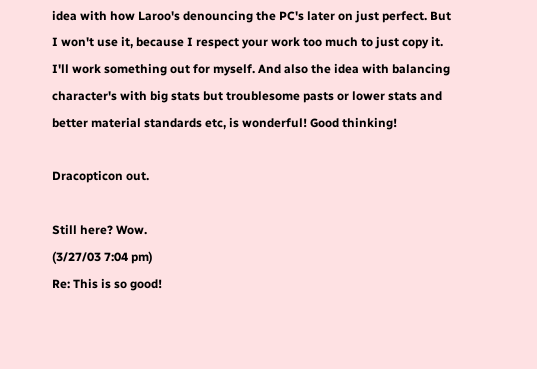idea with how Laroo's denouncing the PC's later on just perfect. But I won't use it, because I respect your work too much to just copy it. I'll work something out for myself. And also the idea with balancing character's with big stats but troublesome pasts or lower stats and better material standards etc, is wonderful! Good thinking!

Dracopticon out.

Still here? Wow.
(3/27/03 7:04 pm)
Re: This is so good!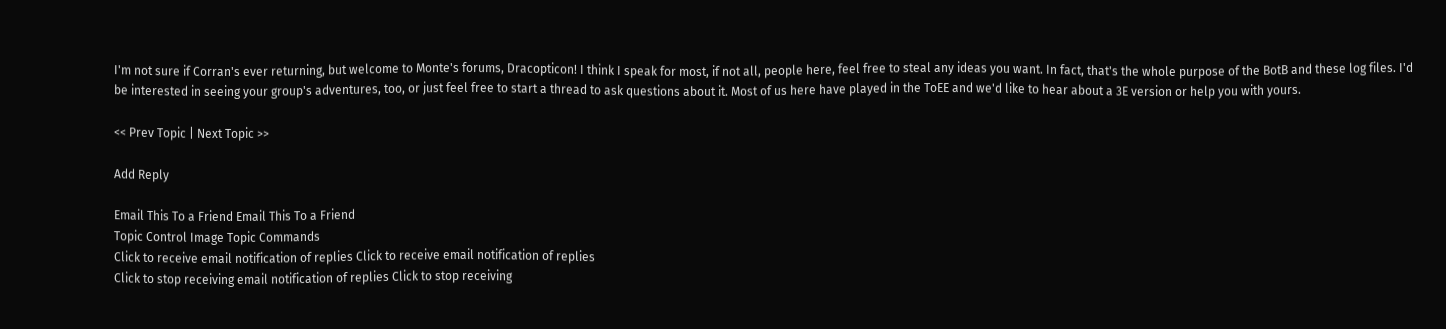I'm not sure if Corran's ever returning, but welcome to Monte's forums, Dracopticon! I think I speak for most, if not all, people here, feel free to steal any ideas you want. In fact, that's the whole purpose of the BotB and these log files. I'd be interested in seeing your group's adventures, too, or just feel free to start a thread to ask questions about it. Most of us here have played in the ToEE and we'd like to hear about a 3E version or help you with yours.

<< Prev Topic | Next Topic >>

Add Reply

Email This To a Friend Email This To a Friend
Topic Control Image Topic Commands
Click to receive email notification of replies Click to receive email notification of replies
Click to stop receiving email notification of replies Click to stop receiving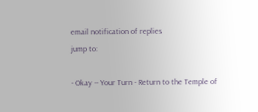email notification of replies
jump to:

- Okay -- Your Turn - Return to the Temple of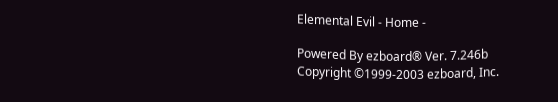Elemental Evil - Home -

Powered By ezboard® Ver. 7.246b
Copyright ©1999-2003 ezboard, Inc.